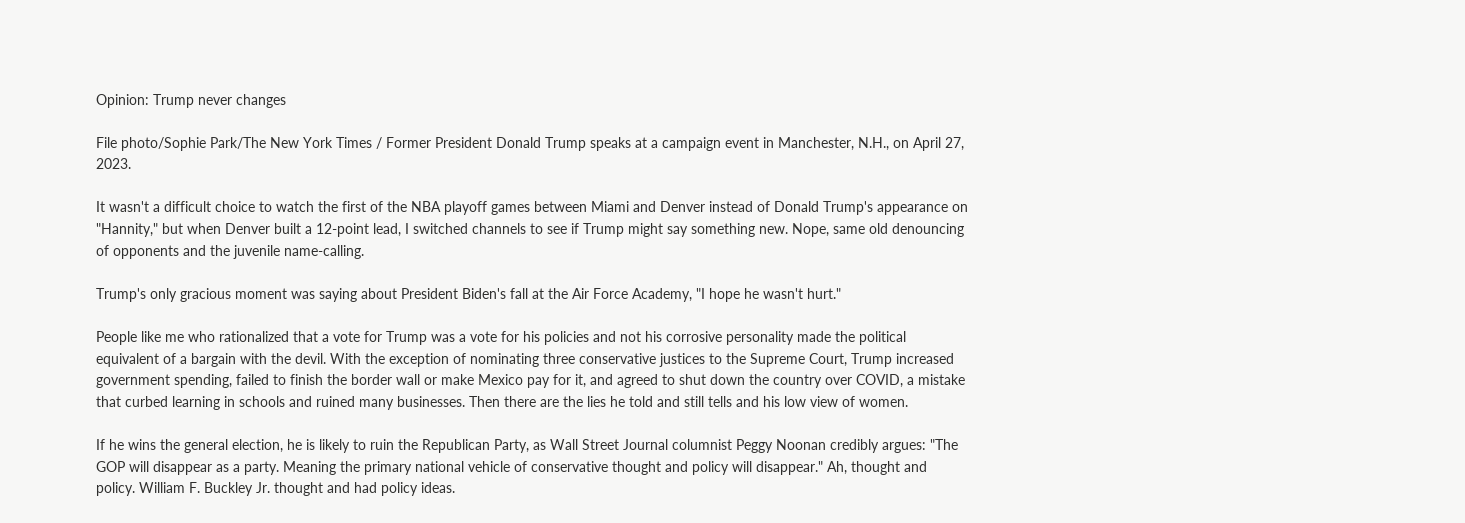Opinion: Trump never changes

File photo/Sophie Park/The New York Times / Former President Donald Trump speaks at a campaign event in Manchester, N.H., on April 27, 2023.

It wasn't a difficult choice to watch the first of the NBA playoff games between Miami and Denver instead of Donald Trump's appearance on "Hannity," but when Denver built a 12-point lead, I switched channels to see if Trump might say something new. Nope, same old denouncing of opponents and the juvenile name-calling.

Trump's only gracious moment was saying about President Biden's fall at the Air Force Academy, "I hope he wasn't hurt."

People like me who rationalized that a vote for Trump was a vote for his policies and not his corrosive personality made the political equivalent of a bargain with the devil. With the exception of nominating three conservative justices to the Supreme Court, Trump increased government spending, failed to finish the border wall or make Mexico pay for it, and agreed to shut down the country over COVID, a mistake that curbed learning in schools and ruined many businesses. Then there are the lies he told and still tells and his low view of women.

If he wins the general election, he is likely to ruin the Republican Party, as Wall Street Journal columnist Peggy Noonan credibly argues: "The GOP will disappear as a party. Meaning the primary national vehicle of conservative thought and policy will disappear." Ah, thought and policy. William F. Buckley Jr. thought and had policy ideas.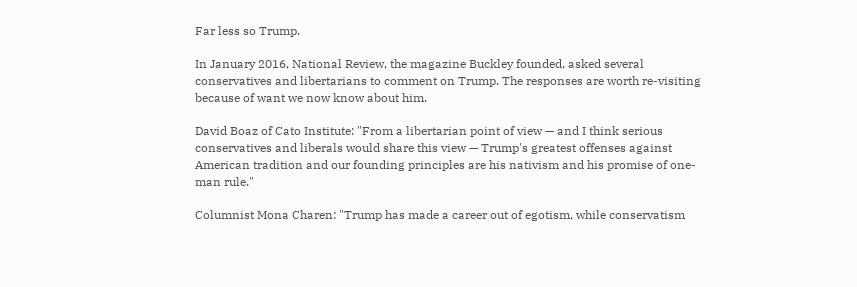Far less so Trump.

In January 2016, National Review, the magazine Buckley founded, asked several conservatives and libertarians to comment on Trump. The responses are worth re-visiting because of want we now know about him.

David Boaz of Cato Institute: "From a libertarian point of view — and I think serious conservatives and liberals would share this view — Trump's greatest offenses against American tradition and our founding principles are his nativism and his promise of one-man rule."

Columnist Mona Charen: "Trump has made a career out of egotism, while conservatism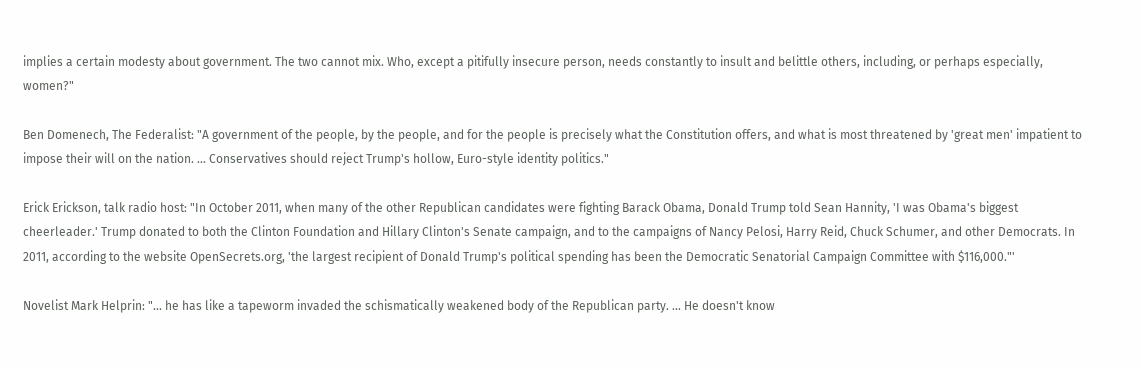implies a certain modesty about government. The two cannot mix. Who, except a pitifully insecure person, needs constantly to insult and belittle others, including, or perhaps especially, women?"

Ben Domenech, The Federalist: "A government of the people, by the people, and for the people is precisely what the Constitution offers, and what is most threatened by 'great men' impatient to impose their will on the nation. ... Conservatives should reject Trump's hollow, Euro-style identity politics."

Erick Erickson, talk radio host: "In October 2011, when many of the other Republican candidates were fighting Barack Obama, Donald Trump told Sean Hannity, 'I was Obama's biggest cheerleader.' Trump donated to both the Clinton Foundation and Hillary Clinton's Senate campaign, and to the campaigns of Nancy Pelosi, Harry Reid, Chuck Schumer, and other Democrats. In 2011, according to the website OpenSecrets.org, 'the largest recipient of Donald Trump's political spending has been the Democratic Senatorial Campaign Committee with $116,000."'

Novelist Mark Helprin: "... he has like a tapeworm invaded the schismatically weakened body of the Republican party. ... He doesn't know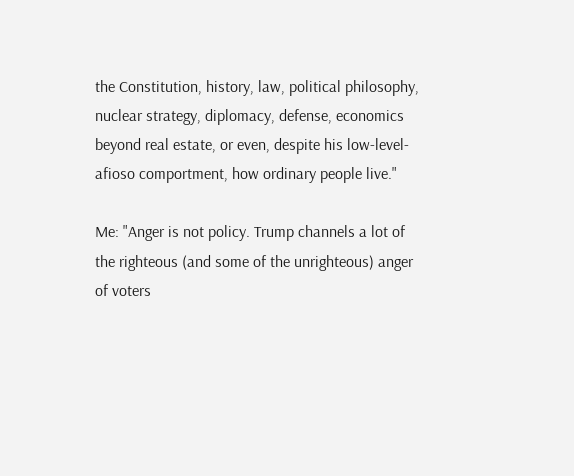the Constitution, history, law, political philosophy, nuclear strategy, diplomacy, defense, economics beyond real estate, or even, despite his low-level-afioso comportment, how ordinary people live."

Me: "Anger is not policy. Trump channels a lot of the righteous (and some of the unrighteous) anger of voters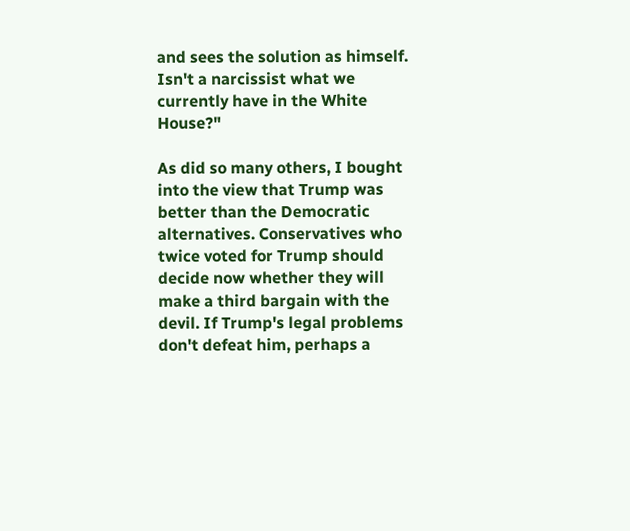and sees the solution as himself. Isn't a narcissist what we currently have in the White House?"

As did so many others, I bought into the view that Trump was better than the Democratic alternatives. Conservatives who twice voted for Trump should decide now whether they will make a third bargain with the devil. If Trump's legal problems don't defeat him, perhaps a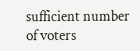sufficient number of voters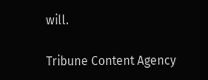will.

Tribune Content Agency